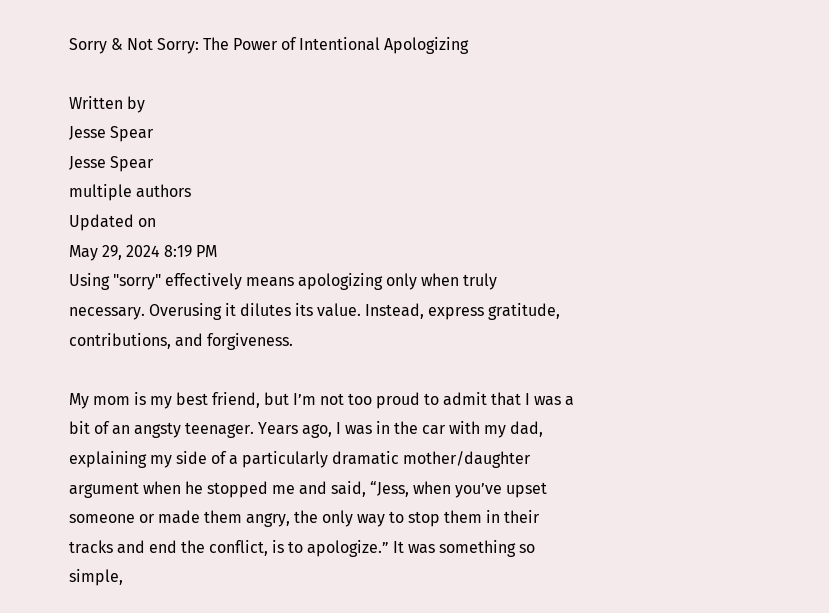Sorry & Not Sorry: The Power of Intentional Apologizing

Written by
Jesse Spear
Jesse Spear
multiple authors
Updated on
May 29, 2024 8:19 PM
Using "sorry" effectively means apologizing only when truly necessary. Overusing it dilutes its value. Instead, express gratitude, contributions, and forgiveness.

My mom is my best friend, but I’m not too proud to admit that I was a bit of an angsty teenager. Years ago, I was in the car with my dad, explaining my side of a particularly dramatic mother/daughter argument when he stopped me and said, “Jess, when you’ve upset someone or made them angry, the only way to stop them in their tracks and end the conflict, is to apologize.” It was something so simple,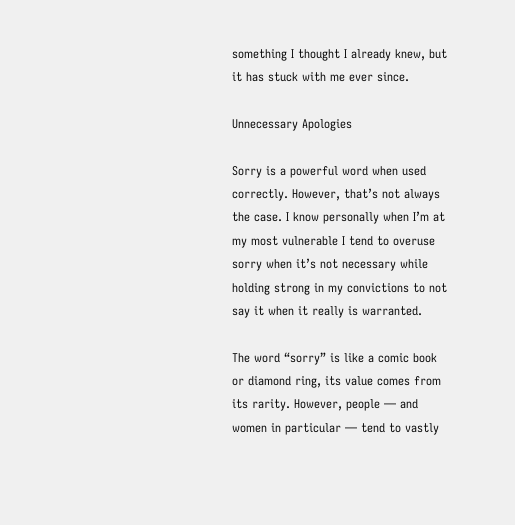something I thought I already knew, but it has stuck with me ever since.

Unnecessary Apologies

Sorry is a powerful word when used correctly. However, that’s not always the case. I know personally when I’m at my most vulnerable I tend to overuse sorry when it’s not necessary while holding strong in my convictions to not say it when it really is warranted.

The word “sorry” is like a comic book or diamond ring, its value comes from its rarity. However, people — and women in particular — tend to vastly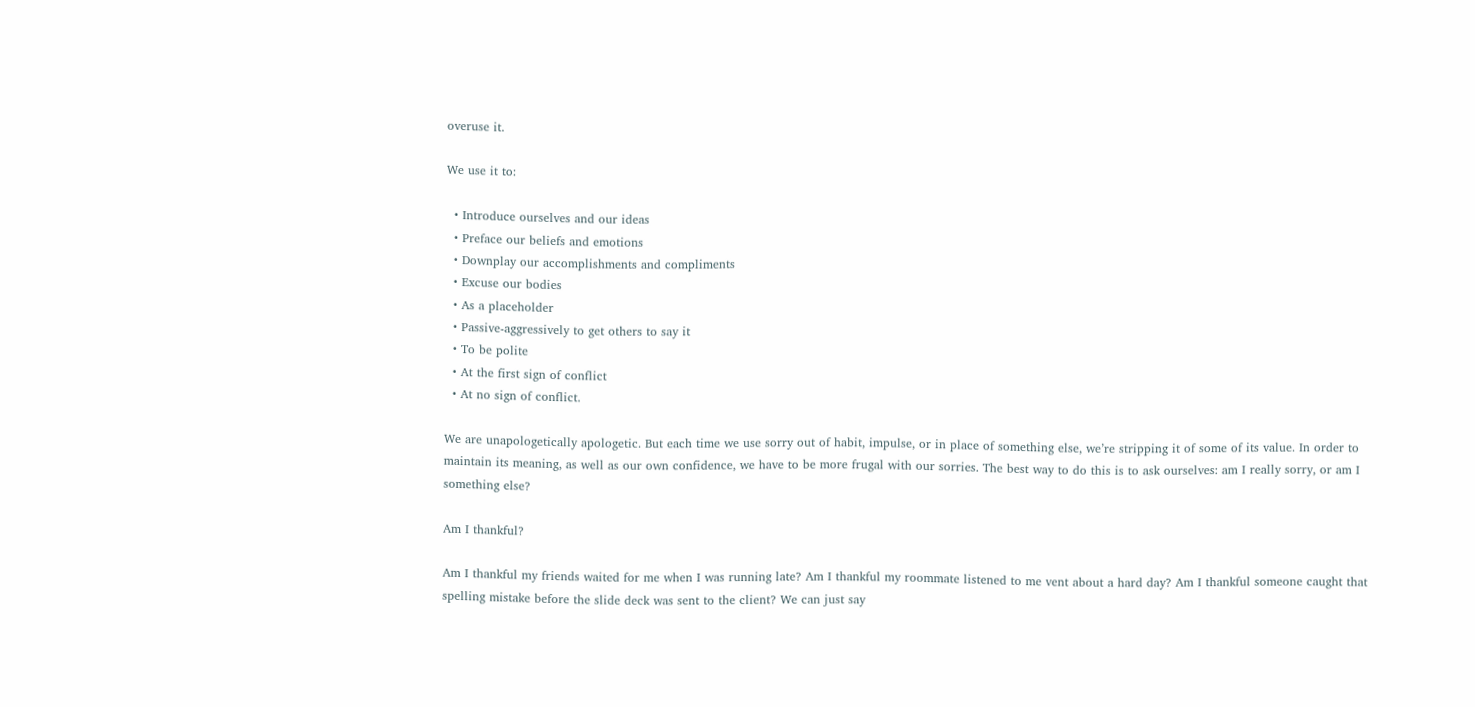overuse it.

We use it to:

  • Introduce ourselves and our ideas
  • Preface our beliefs and emotions
  • Downplay our accomplishments and compliments
  • Excuse our bodies
  • As a placeholder
  • Passive-aggressively to get others to say it
  • To be polite
  • At the first sign of conflict
  • At no sign of conflict.

We are unapologetically apologetic. But each time we use sorry out of habit, impulse, or in place of something else, we’re stripping it of some of its value. In order to maintain its meaning, as well as our own confidence, we have to be more frugal with our sorries. The best way to do this is to ask ourselves: am I really sorry, or am I something else?

Am I thankful?

Am I thankful my friends waited for me when I was running late? Am I thankful my roommate listened to me vent about a hard day? Am I thankful someone caught that spelling mistake before the slide deck was sent to the client? We can just say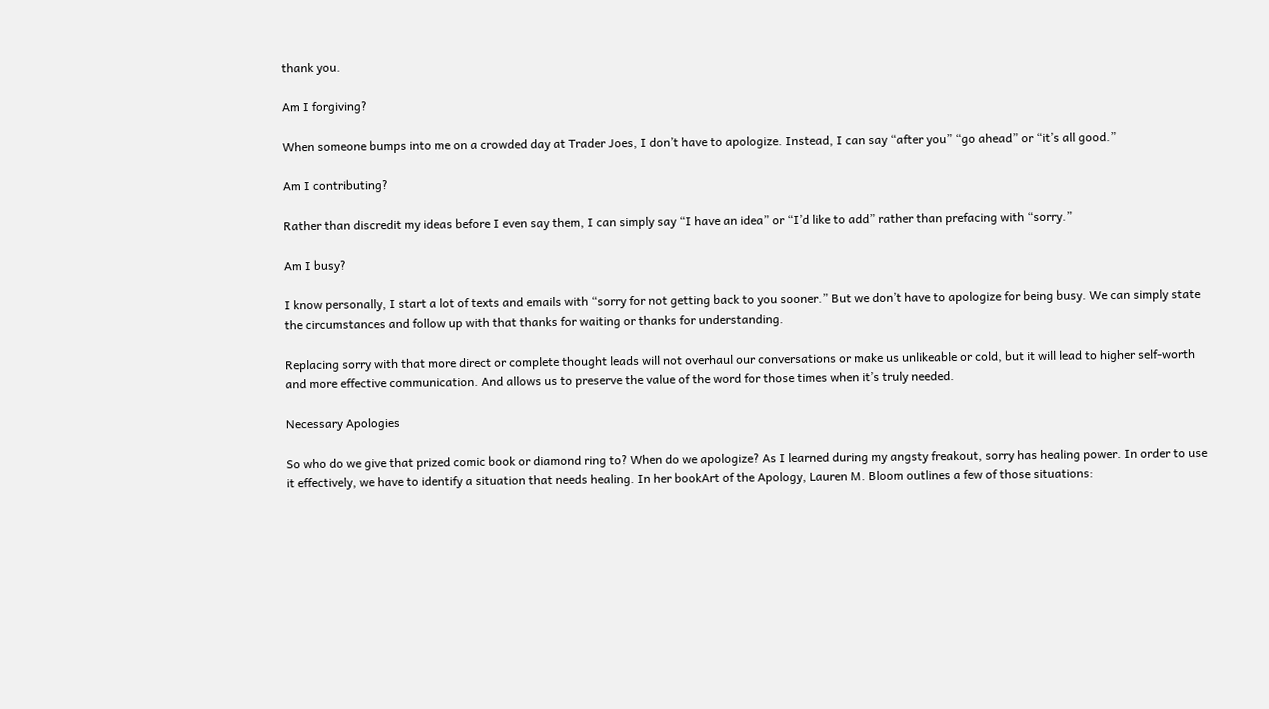thank you.

Am I forgiving?

When someone bumps into me on a crowded day at Trader Joes, I don’t have to apologize. Instead, I can say “after you” “go ahead” or “it’s all good.”

Am I contributing?

Rather than discredit my ideas before I even say them, I can simply say “I have an idea” or “I’d like to add” rather than prefacing with “sorry.”

Am I busy?

I know personally, I start a lot of texts and emails with “sorry for not getting back to you sooner.” But we don’t have to apologize for being busy. We can simply state the circumstances and follow up with that thanks for waiting or thanks for understanding.

Replacing sorry with that more direct or complete thought leads will not overhaul our conversations or make us unlikeable or cold, but it will lead to higher self-worth and more effective communication. And allows us to preserve the value of the word for those times when it’s truly needed.

Necessary Apologies

So who do we give that prized comic book or diamond ring to? When do we apologize? As I learned during my angsty freakout, sorry has healing power. In order to use it effectively, we have to identify a situation that needs healing. In her bookArt of the Apology, Lauren M. Bloom outlines a few of those situations: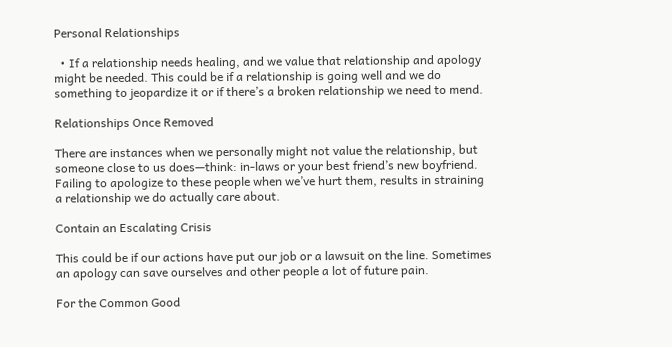Personal Relationships

  • If a relationship needs healing, and we value that relationship and apology might be needed. This could be if a relationship is going well and we do something to jeopardize it or if there’s a broken relationship we need to mend.

Relationships Once Removed

There are instances when we personally might not value the relationship, but someone close to us does—think: in-laws or your best friend’s new boyfriend. Failing to apologize to these people when we’ve hurt them, results in straining a relationship we do actually care about.

Contain an Escalating Crisis

This could be if our actions have put our job or a lawsuit on the line. Sometimes an apology can save ourselves and other people a lot of future pain.

For the Common Good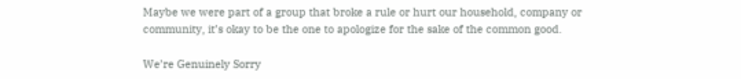Maybe we were part of a group that broke a rule or hurt our household, company or community, it’s okay to be the one to apologize for the sake of the common good.

We’re Genuinely Sorry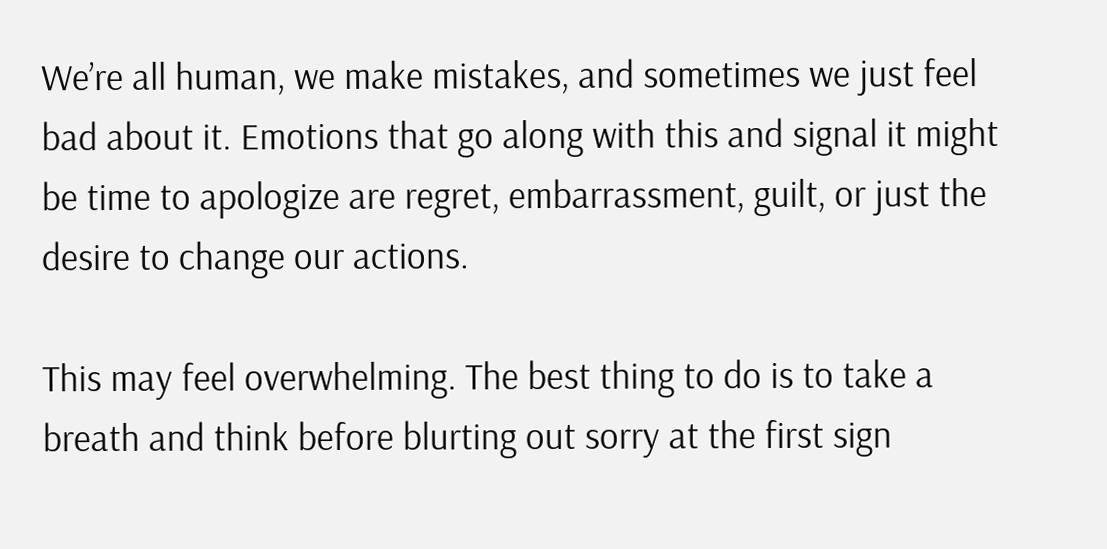We’re all human, we make mistakes, and sometimes we just feel bad about it. Emotions that go along with this and signal it might be time to apologize are regret, embarrassment, guilt, or just the desire to change our actions.

This may feel overwhelming. The best thing to do is to take a breath and think before blurting out sorry at the first sign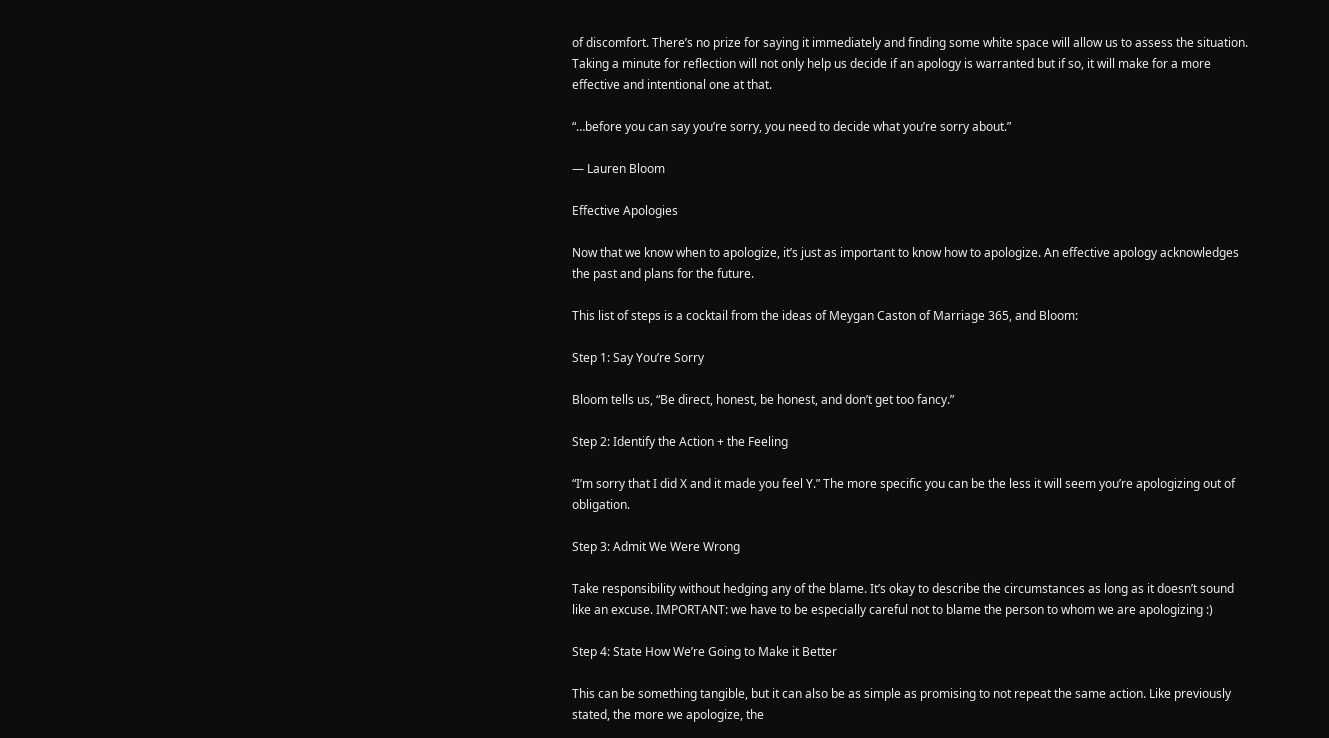of discomfort. There’s no prize for saying it immediately and finding some white space will allow us to assess the situation. Taking a minute for reflection will not only help us decide if an apology is warranted but if so, it will make for a more effective and intentional one at that.

“…before you can say you’re sorry, you need to decide what you’re sorry about.”

— Lauren Bloom

Effective Apologies

Now that we know when to apologize, it’s just as important to know how to apologize. An effective apology acknowledges the past and plans for the future.

This list of steps is a cocktail from the ideas of Meygan Caston of Marriage 365, and Bloom:

Step 1: Say You’re Sorry

Bloom tells us, “Be direct, honest, be honest, and don’t get too fancy.”

Step 2: Identify the Action + the Feeling

“I’m sorry that I did X and it made you feel Y.” The more specific you can be the less it will seem you’re apologizing out of obligation.

Step 3: Admit We Were Wrong

Take responsibility without hedging any of the blame. It’s okay to describe the circumstances as long as it doesn’t sound like an excuse. IMPORTANT: we have to be especially careful not to blame the person to whom we are apologizing :)

Step 4: State How We’re Going to Make it Better

This can be something tangible, but it can also be as simple as promising to not repeat the same action. Like previously stated, the more we apologize, the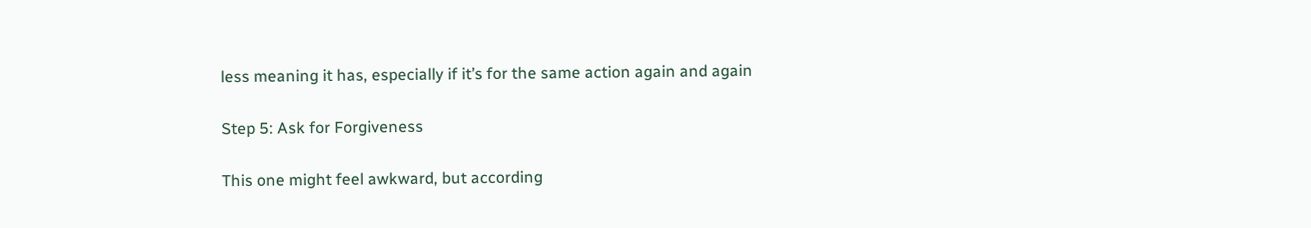less meaning it has, especially if it’s for the same action again and again

Step 5: Ask for Forgiveness

This one might feel awkward, but according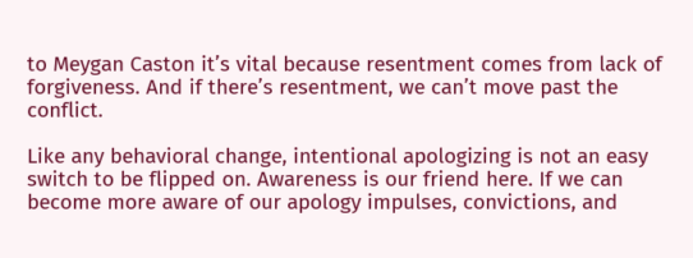to Meygan Caston it’s vital because resentment comes from lack of forgiveness. And if there’s resentment, we can’t move past the conflict.

Like any behavioral change, intentional apologizing is not an easy switch to be flipped on. Awareness is our friend here. If we can become more aware of our apology impulses, convictions, and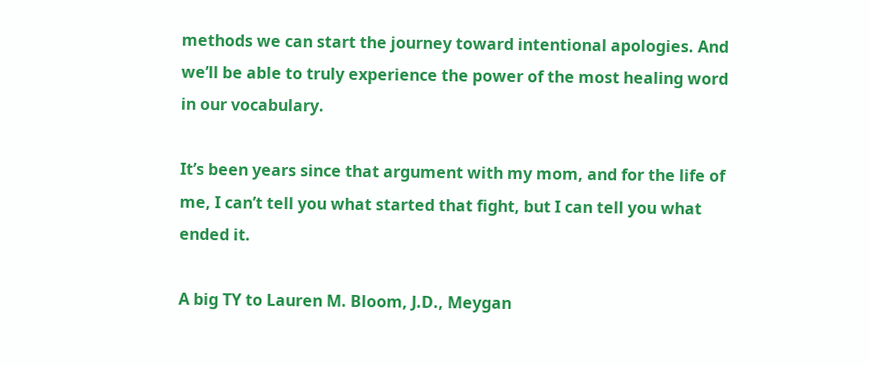methods we can start the journey toward intentional apologies. And we’ll be able to truly experience the power of the most healing word in our vocabulary.

It’s been years since that argument with my mom, and for the life of me, I can’t tell you what started that fight, but I can tell you what ended it.

A big TY to Lauren M. Bloom, J.D., Meygan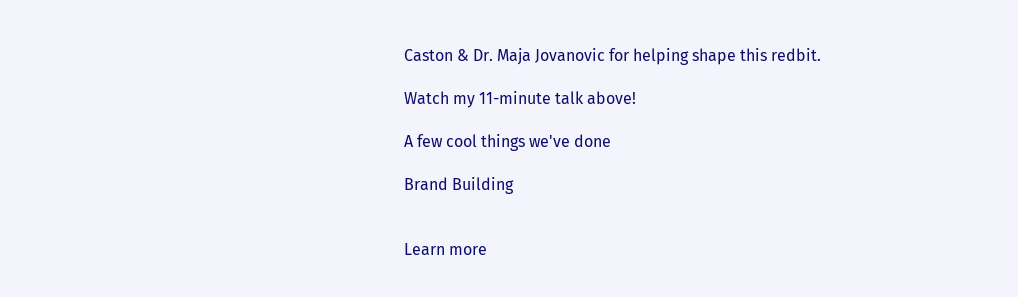Caston & Dr. Maja Jovanovic for helping shape this redbit.

Watch my 11-minute talk above!

A few cool things we've done

Brand Building


Learn more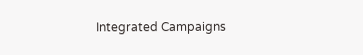Integrated Campaigns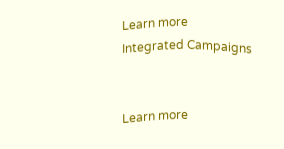Learn more
Integrated Campaigns


Learn more